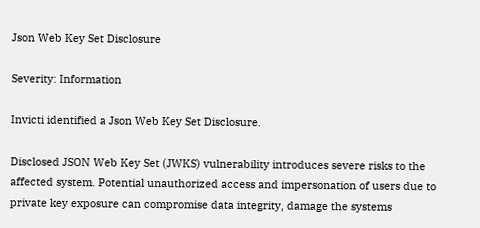Json Web Key Set Disclosure

Severity: Information

Invicti identified a Json Web Key Set Disclosure.

Disclosed JSON Web Key Set (JWKS) vulnerability introduces severe risks to the affected system. Potential unauthorized access and impersonation of users due to private key exposure can compromise data integrity, damage the systems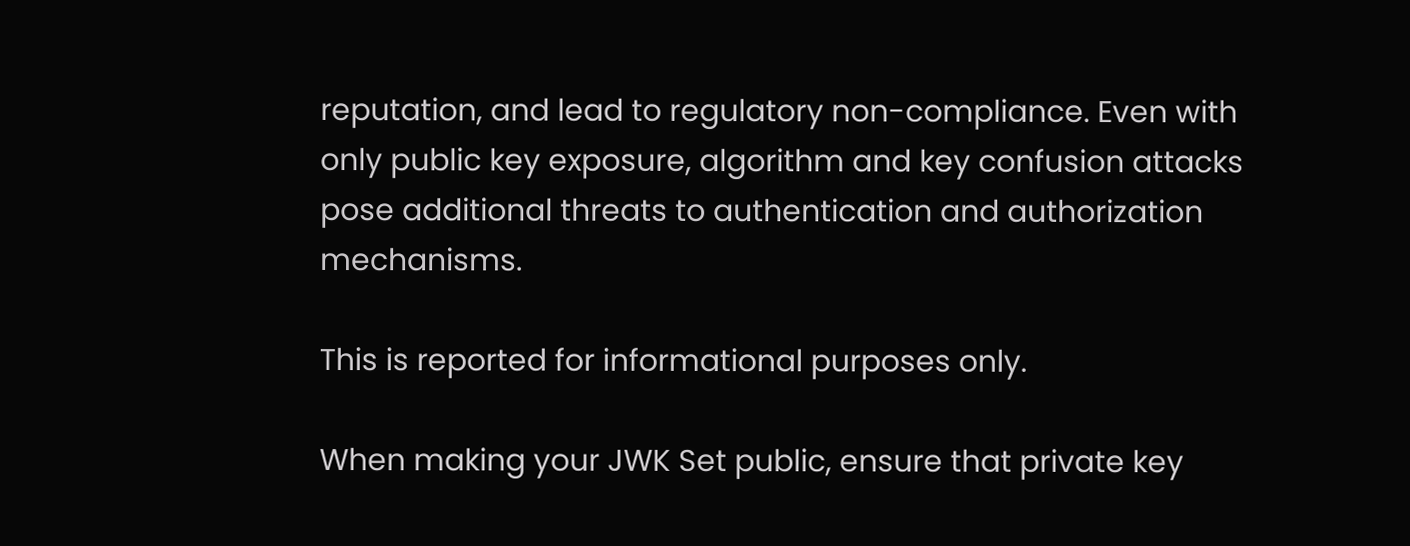reputation, and lead to regulatory non-compliance. Even with only public key exposure, algorithm and key confusion attacks pose additional threats to authentication and authorization mechanisms.

This is reported for informational purposes only.

When making your JWK Set public, ensure that private key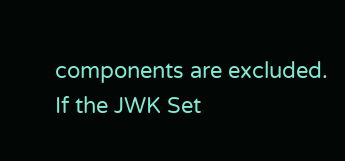components are excluded. If the JWK Set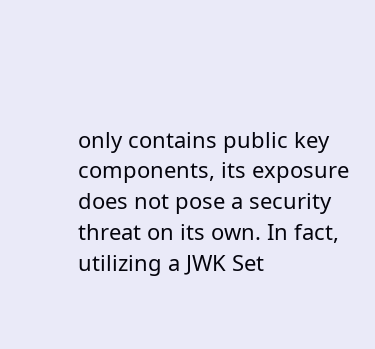only contains public key components, its exposure does not pose a security threat on its own. In fact, utilizing a JWK Set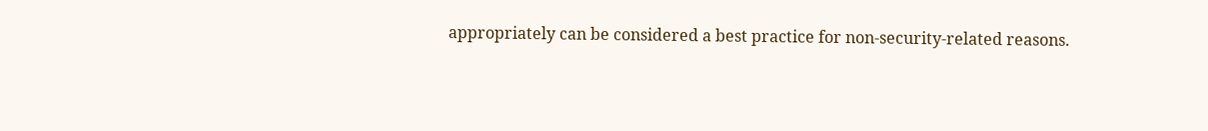appropriately can be considered a best practice for non-security-related reasons.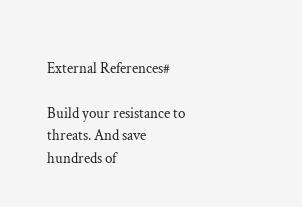External References#

Build your resistance to threats. And save hundreds of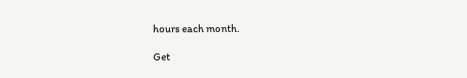hours each month.

Get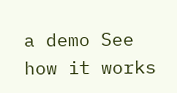a demo See how it works